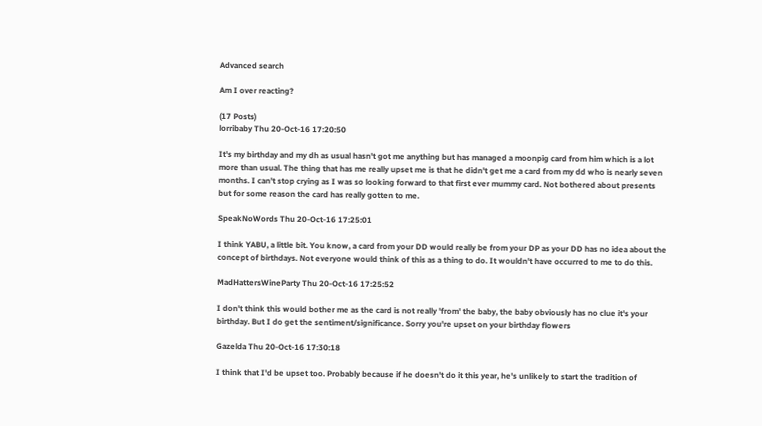Advanced search

Am I over reacting?

(17 Posts)
lorribaby Thu 20-Oct-16 17:20:50

It's my birthday and my dh as usual hasn't got me anything but has managed a moonpig card from him which is a lot more than usual. The thing that has me really upset me is that he didn't get me a card from my dd who is nearly seven months. I can't stop crying as I was so looking forward to that first ever mummy card. Not bothered about presents but for some reason the card has really gotten to me.

SpeakNoWords Thu 20-Oct-16 17:25:01

I think YABU, a little bit. You know, a card from your DD would really be from your DP as your DD has no idea about the concept of birthdays. Not everyone would think of this as a thing to do. It wouldn't have occurred to me to do this.

MadHattersWineParty Thu 20-Oct-16 17:25:52

I don't think this would bother me as the card is not really 'from' the baby, the baby obviously has no clue it's your birthday. But I do get the sentiment/significance. Sorry you're upset on your birthday flowers

Gazelda Thu 20-Oct-16 17:30:18

I think that I'd be upset too. Probably because if he doesn't do it this year, he's unlikely to start the tradition of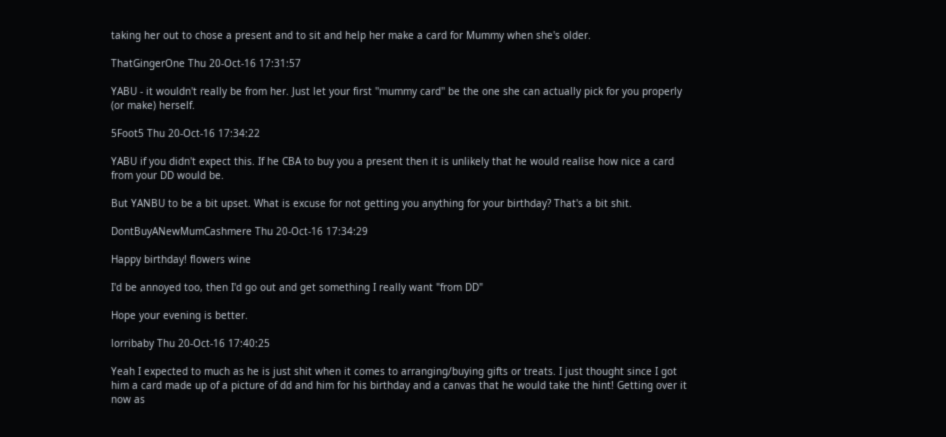taking her out to chose a present and to sit and help her make a card for Mummy when she's older.

ThatGingerOne Thu 20-Oct-16 17:31:57

YABU - it wouldn't really be from her. Just let your first ''mummy card'' be the one she can actually pick for you properly (or make) herself.

5Foot5 Thu 20-Oct-16 17:34:22

YABU if you didn't expect this. If he CBA to buy you a present then it is unlikely that he would realise how nice a card from your DD would be.

But YANBU to be a bit upset. What is excuse for not getting you anything for your birthday? That's a bit shit.

DontBuyANewMumCashmere Thu 20-Oct-16 17:34:29

Happy birthday! flowers wine

I'd be annoyed too, then I'd go out and get something I really want "from DD"

Hope your evening is better.

lorribaby Thu 20-Oct-16 17:40:25

Yeah I expected to much as he is just shit when it comes to arranging/buying gifts or treats. I just thought since I got him a card made up of a picture of dd and him for his birthday and a canvas that he would take the hint! Getting over it now as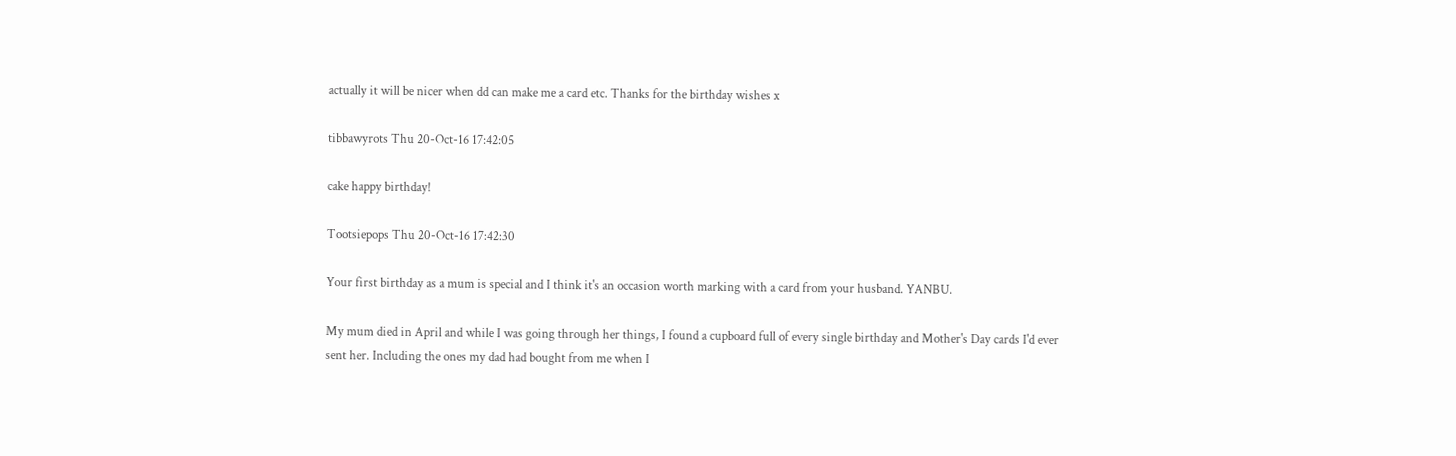actually it will be nicer when dd can make me a card etc. Thanks for the birthday wishes x

tibbawyrots Thu 20-Oct-16 17:42:05

cake happy birthday!

Tootsiepops Thu 20-Oct-16 17:42:30

Your first birthday as a mum is special and I think it's an occasion worth marking with a card from your husband. YANBU.

My mum died in April and while I was going through her things, I found a cupboard full of every single birthday and Mother's Day cards I'd ever sent her. Including the ones my dad had bought from me when I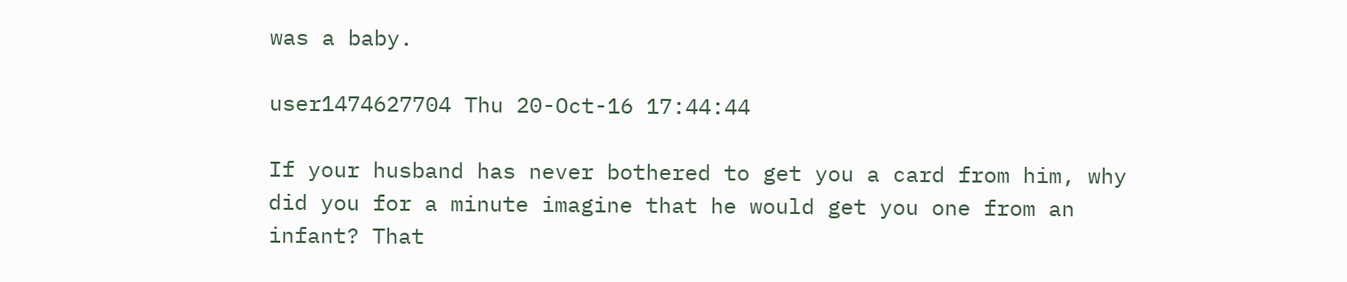was a baby.

user1474627704 Thu 20-Oct-16 17:44:44

If your husband has never bothered to get you a card from him, why did you for a minute imagine that he would get you one from an infant? That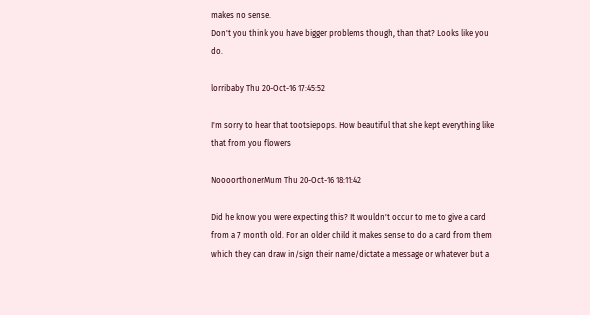makes no sense.
Don't you think you have bigger problems though, than that? Looks like you do.

lorribaby Thu 20-Oct-16 17:45:52

I'm sorry to hear that tootsiepops. How beautiful that she kept everything like that from you flowers

NoooorthonerMum Thu 20-Oct-16 18:11:42

Did he know you were expecting this? It wouldn't occur to me to give a card from a 7 month old. For an older child it makes sense to do a card from them which they can draw in/sign their name/dictate a message or whatever but a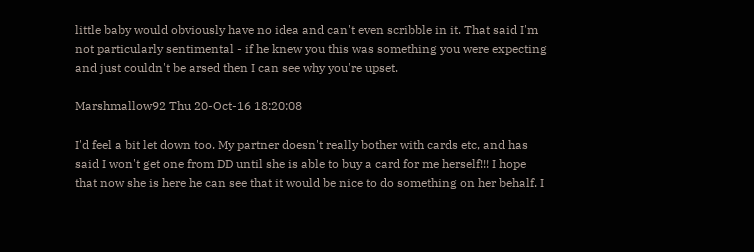little baby would obviously have no idea and can't even scribble in it. That said I'm not particularly sentimental - if he knew you this was something you were expecting and just couldn't be arsed then I can see why you're upset.

Marshmallow92 Thu 20-Oct-16 18:20:08

I'd feel a bit let down too. My partner doesn't really bother with cards etc, and has said I won't get one from DD until she is able to buy a card for me herself!!! I hope that now she is here he can see that it would be nice to do something on her behalf. I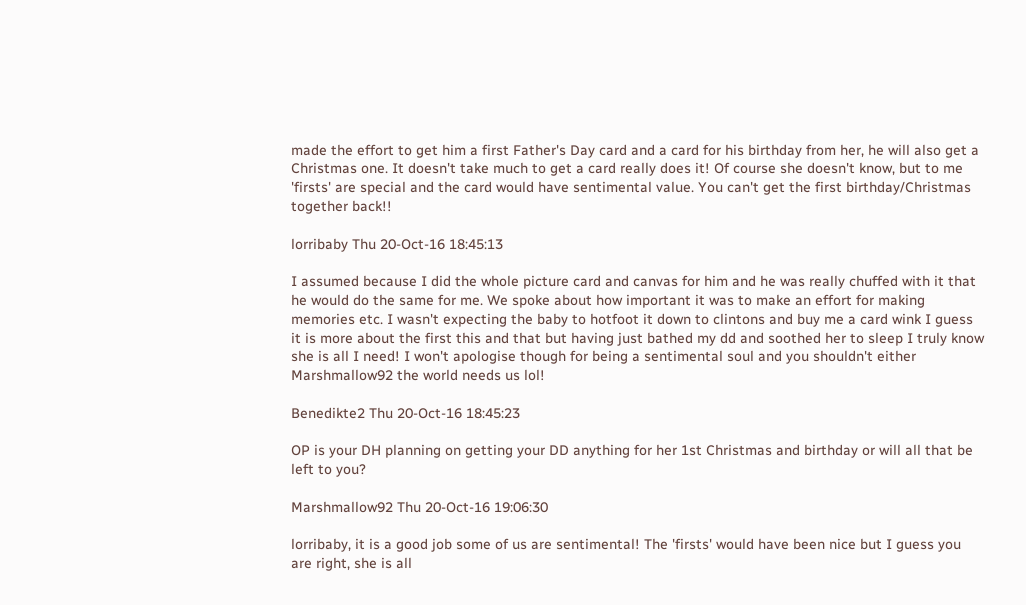made the effort to get him a first Father's Day card and a card for his birthday from her, he will also get a Christmas one. It doesn't take much to get a card really does it! Of course she doesn't know, but to me 'firsts' are special and the card would have sentimental value. You can't get the first birthday/Christmas together back!!

lorribaby Thu 20-Oct-16 18:45:13

I assumed because I did the whole picture card and canvas for him and he was really chuffed with it that he would do the same for me. We spoke about how important it was to make an effort for making memories etc. I wasn't expecting the baby to hotfoot it down to clintons and buy me a card wink I guess it is more about the first this and that but having just bathed my dd and soothed her to sleep I truly know she is all I need! I won't apologise though for being a sentimental soul and you shouldn't either Marshmallow92 the world needs us lol!

Benedikte2 Thu 20-Oct-16 18:45:23

OP is your DH planning on getting your DD anything for her 1st Christmas and birthday or will all that be left to you?

Marshmallow92 Thu 20-Oct-16 19:06:30

lorribaby, it is a good job some of us are sentimental! The 'firsts' would have been nice but I guess you are right, she is all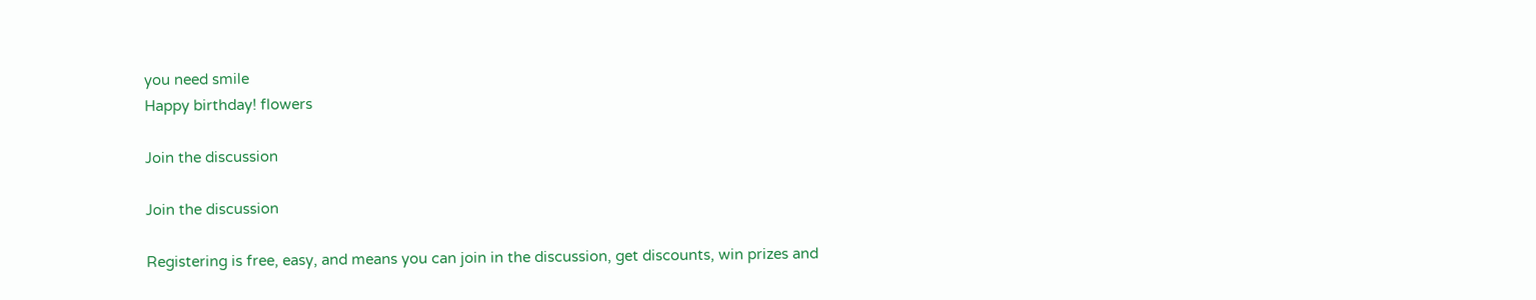you need smile
Happy birthday! flowers

Join the discussion

Join the discussion

Registering is free, easy, and means you can join in the discussion, get discounts, win prizes and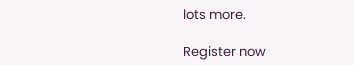lots more.

Register now